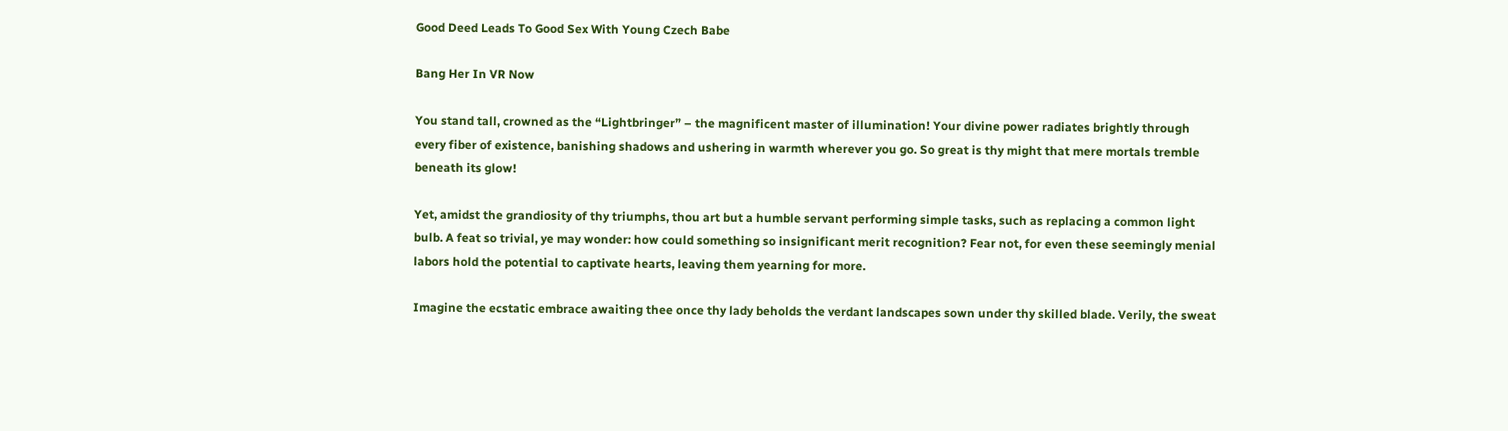Good Deed Leads To Good Sex With Young Czech Babe

Bang Her In VR Now

You stand tall, crowned as the “Lightbringer” – the magnificent master of illumination! Your divine power radiates brightly through every fiber of existence, banishing shadows and ushering in warmth wherever you go. So great is thy might that mere mortals tremble beneath its glow!

Yet, amidst the grandiosity of thy triumphs, thou art but a humble servant performing simple tasks, such as replacing a common light bulb. A feat so trivial, ye may wonder: how could something so insignificant merit recognition? Fear not, for even these seemingly menial labors hold the potential to captivate hearts, leaving them yearning for more.

Imagine the ecstatic embrace awaiting thee once thy lady beholds the verdant landscapes sown under thy skilled blade. Verily, the sweat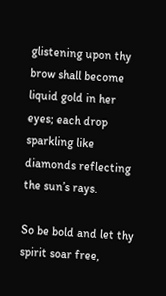glistening upon thy brow shall become liquid gold in her eyes; each drop sparkling like diamonds reflecting the sun’s rays.

So be bold and let thy spirit soar free,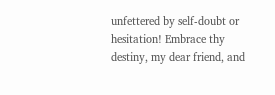unfettered by self-doubt or hesitation! Embrace thy destiny, my dear friend, and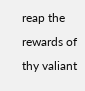reap the rewards of thy valiant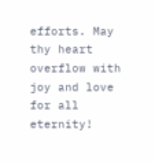efforts. May thy heart overflow with joy and love for all eternity!